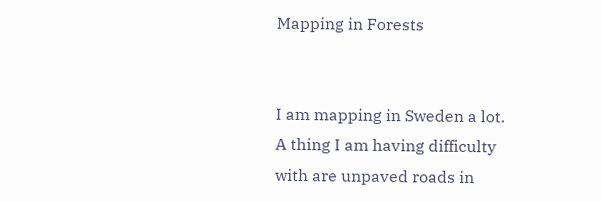Mapping in Forests


I am mapping in Sweden a lot. A thing I am having difficulty with are unpaved roads in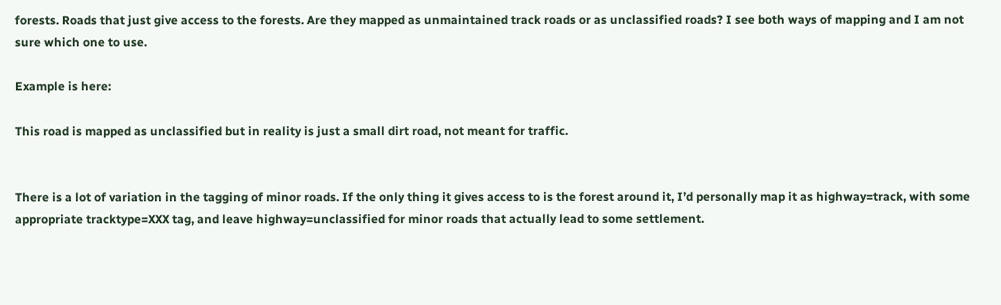forests. Roads that just give access to the forests. Are they mapped as unmaintained track roads or as unclassified roads? I see both ways of mapping and I am not sure which one to use.

Example is here:

This road is mapped as unclassified but in reality is just a small dirt road, not meant for traffic.


There is a lot of variation in the tagging of minor roads. If the only thing it gives access to is the forest around it, I’d personally map it as highway=track, with some appropriate tracktype=XXX tag, and leave highway=unclassified for minor roads that actually lead to some settlement.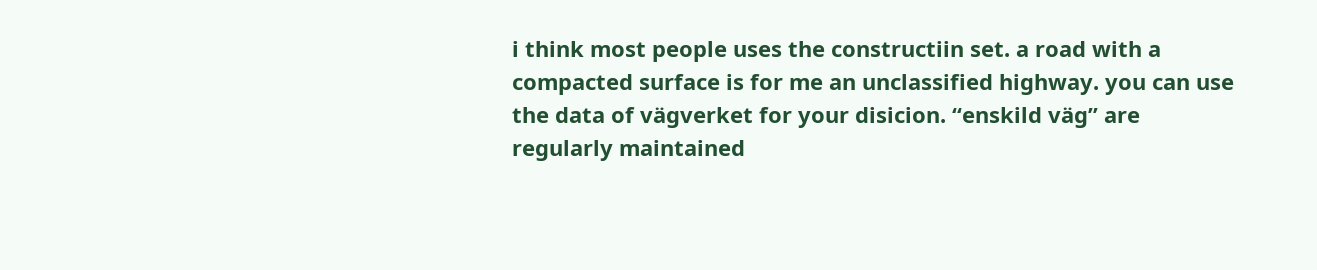i think most people uses the constructiin set. a road with a compacted surface is for me an unclassified highway. you can use the data of vägverket for your disicion. “enskild väg” are regularly maintained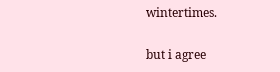wintertimes.

but i agree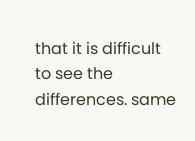that it is difficult to see the differences. same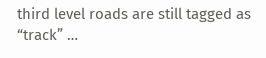third level roads are still tagged as “track” …